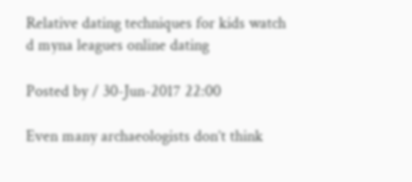Relative dating techniques for kids watch d myna leagues online dating

Posted by / 30-Jun-2017 22:00

Even many archaeologists don’t think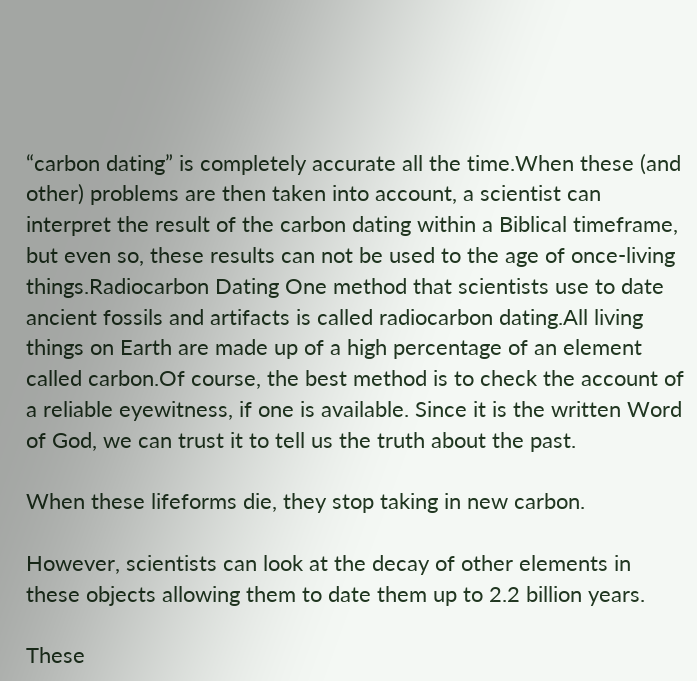“carbon dating” is completely accurate all the time.When these (and other) problems are then taken into account, a scientist can interpret the result of the carbon dating within a Biblical timeframe, but even so, these results can not be used to the age of once-living things.Radiocarbon Dating One method that scientists use to date ancient fossils and artifacts is called radiocarbon dating.All living things on Earth are made up of a high percentage of an element called carbon.Of course, the best method is to check the account of a reliable eyewitness, if one is available. Since it is the written Word of God, we can trust it to tell us the truth about the past.

When these lifeforms die, they stop taking in new carbon.

However, scientists can look at the decay of other elements in these objects allowing them to date them up to 2.2 billion years.

These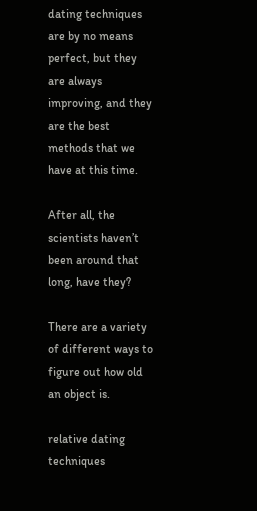dating techniques are by no means perfect, but they are always improving, and they are the best methods that we have at this time.

After all, the scientists haven’t been around that long, have they?

There are a variety of different ways to figure out how old an object is.

relative dating techniques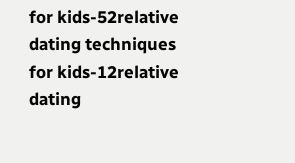for kids-52relative dating techniques for kids-12relative dating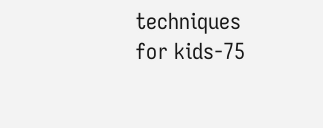techniques for kids-75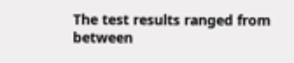The test results ranged from between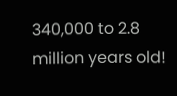340,000 to 2.8 million years old!